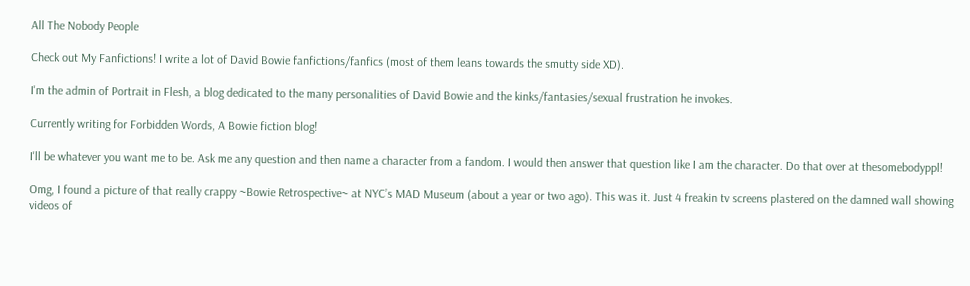All The Nobody People

Check out My Fanfictions! I write a lot of David Bowie fanfictions/fanfics (most of them leans towards the smutty side XD).

I'm the admin of Portrait in Flesh, a blog dedicated to the many personalities of David Bowie and the kinks/fantasies/sexual frustration he invokes.

Currently writing for Forbidden Words, A Bowie fiction blog!

I'll be whatever you want me to be. Ask me any question and then name a character from a fandom. I would then answer that question like I am the character. Do that over at thesomebodyppl!

Omg, I found a picture of that really crappy ~Bowie Retrospective~ at NYC’s MAD Museum (about a year or two ago). This was it. Just 4 freakin tv screens plastered on the damned wall showing videos of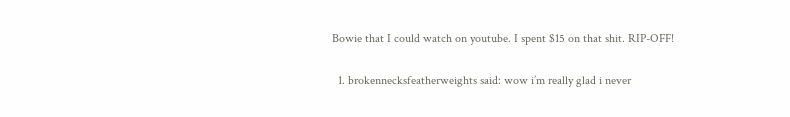Bowie that I could watch on youtube. I spent $15 on that shit. RIP-OFF!

  1. brokennecksfeatherweights said: wow i’m really glad i never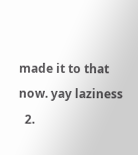made it to that now. yay laziness
  2.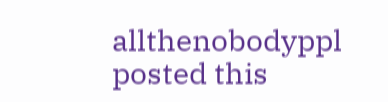allthenobodyppl posted this